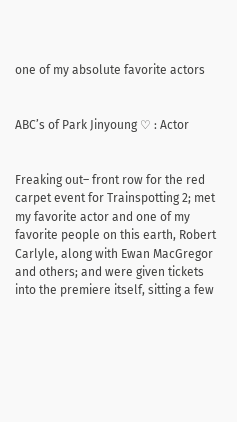one of my absolute favorite actors


ABC’s of Park Jinyoung ♡ : Actor


Freaking out– front row for the red carpet event for Trainspotting 2; met my favorite actor and one of my favorite people on this earth, Robert Carlyle, along with Ewan MacGregor and others; and were given tickets into the premiere itself, sitting a few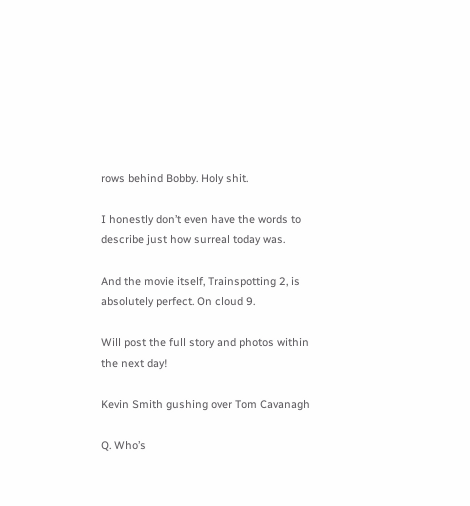rows behind Bobby. Holy shit.

I honestly don’t even have the words to describe just how surreal today was.

And the movie itself, Trainspotting 2, is absolutely perfect. On cloud 9.

Will post the full story and photos within the next day!

Kevin Smith gushing over Tom Cavanagh

Q. Who’s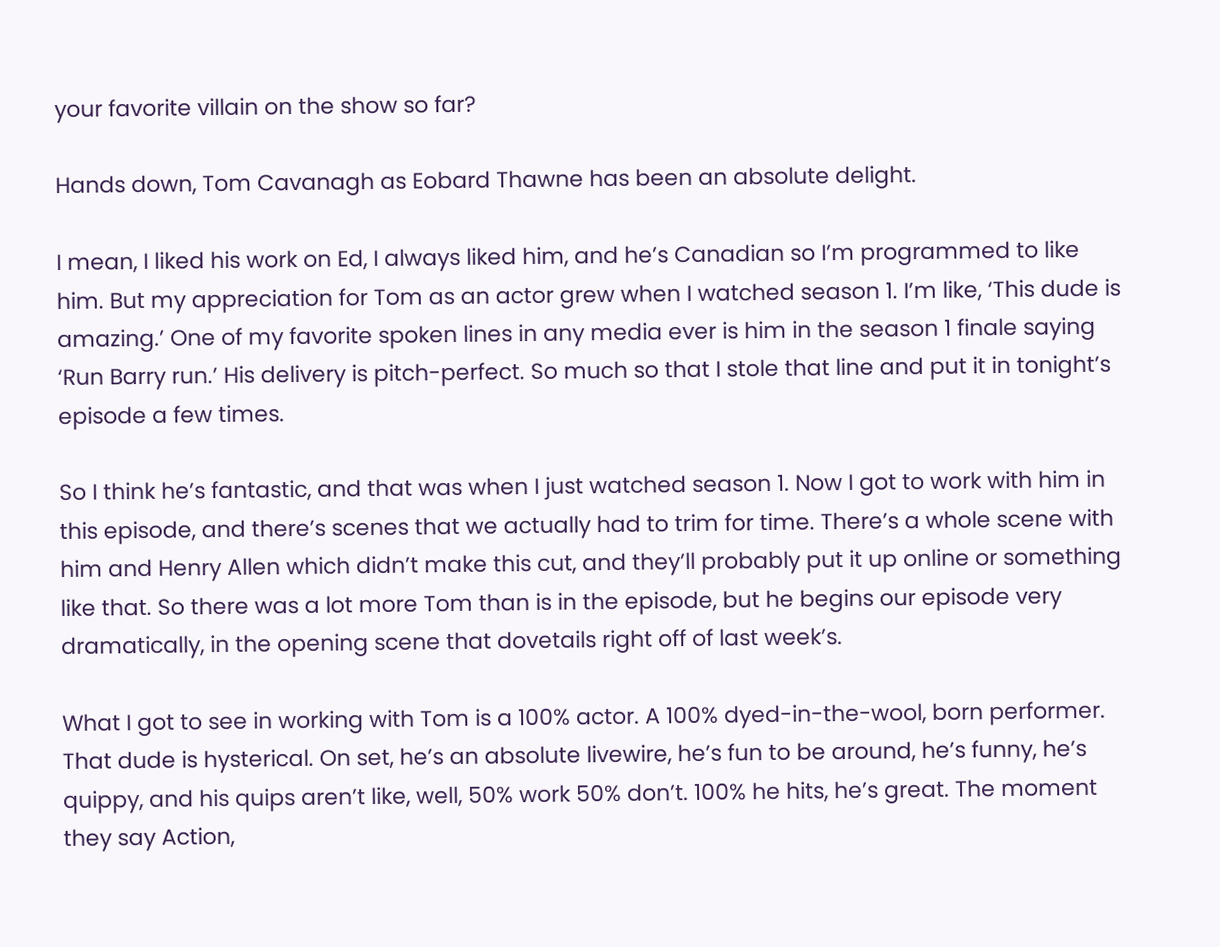your favorite villain on the show so far?

Hands down, Tom Cavanagh as Eobard Thawne has been an absolute delight.

I mean, I liked his work on Ed, I always liked him, and he’s Canadian so I’m programmed to like him. But my appreciation for Tom as an actor grew when I watched season 1. I’m like, ‘This dude is amazing.’ One of my favorite spoken lines in any media ever is him in the season 1 finale saying ‘Run Barry run.’ His delivery is pitch-perfect. So much so that I stole that line and put it in tonight’s episode a few times.

So I think he’s fantastic, and that was when I just watched season 1. Now I got to work with him in this episode, and there’s scenes that we actually had to trim for time. There’s a whole scene with him and Henry Allen which didn’t make this cut, and they’ll probably put it up online or something like that. So there was a lot more Tom than is in the episode, but he begins our episode very dramatically, in the opening scene that dovetails right off of last week’s.

What I got to see in working with Tom is a 100% actor. A 100% dyed-in-the-wool, born performer. That dude is hysterical. On set, he’s an absolute livewire, he’s fun to be around, he’s funny, he’s quippy, and his quips aren’t like, well, 50% work 50% don’t. 100% he hits, he’s great. The moment they say Action,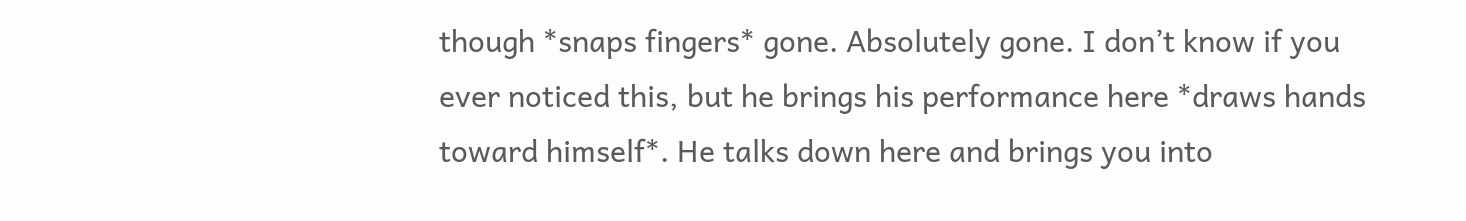though *snaps fingers* gone. Absolutely gone. I don’t know if you ever noticed this, but he brings his performance here *draws hands toward himself*. He talks down here and brings you into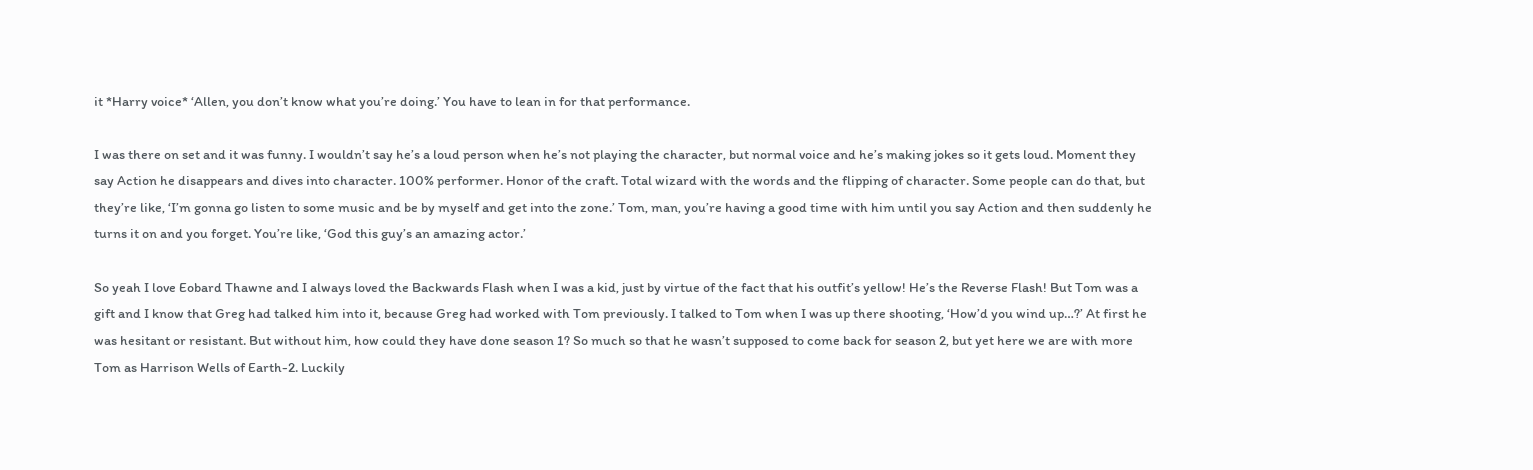it *Harry voice* ‘Allen, you don’t know what you’re doing.’ You have to lean in for that performance.

I was there on set and it was funny. I wouldn’t say he’s a loud person when he’s not playing the character, but normal voice and he’s making jokes so it gets loud. Moment they say Action he disappears and dives into character. 100% performer. Honor of the craft. Total wizard with the words and the flipping of character. Some people can do that, but they’re like, ‘I’m gonna go listen to some music and be by myself and get into the zone.’ Tom, man, you’re having a good time with him until you say Action and then suddenly he turns it on and you forget. You’re like, ‘God this guy’s an amazing actor.’

So yeah I love Eobard Thawne and I always loved the Backwards Flash when I was a kid, just by virtue of the fact that his outfit’s yellow! He’s the Reverse Flash! But Tom was a gift and I know that Greg had talked him into it, because Greg had worked with Tom previously. I talked to Tom when I was up there shooting, ‘How’d you wind up…?’ At first he was hesitant or resistant. But without him, how could they have done season 1? So much so that he wasn’t supposed to come back for season 2, but yet here we are with more Tom as Harrison Wells of Earth-2. Luckily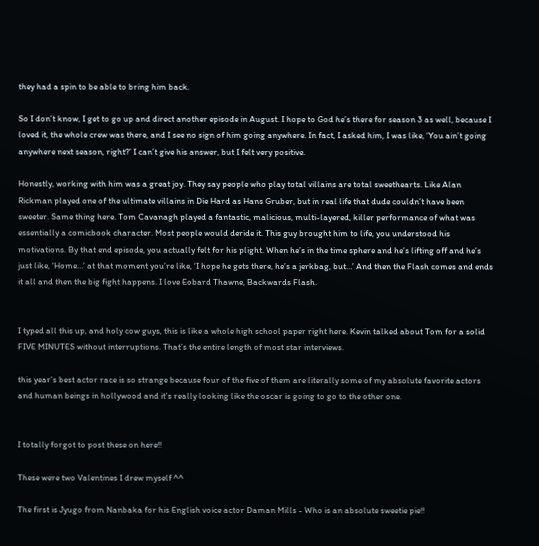they had a spin to be able to bring him back.

So I don’t know, I get to go up and direct another episode in August. I hope to God he’s there for season 3 as well, because I loved it, the whole crew was there, and I see no sign of him going anywhere. In fact, I asked him, I was like, ‘You ain’t going anywhere next season, right?’ I can’t give his answer, but I felt very positive.

Honestly, working with him was a great joy. They say people who play total villains are total sweethearts. Like Alan Rickman played one of the ultimate villains in Die Hard as Hans Gruber, but in real life that dude couldn’t have been sweeter. Same thing here. Tom Cavanagh played a fantastic, malicious, multi-layered, killer performance of what was essentially a comicbook character. Most people would deride it. This guy brought him to life, you understood his motivations. By that end episode, you actually felt for his plight. When he’s in the time sphere and he’s lifting off and he’s just like, ‘Home…’ at that moment you’re like, ‘I hope he gets there, he’s a jerkbag, but…’ And then the Flash comes and ends it all and then the big fight happens. I love Eobard Thawne, Backwards Flash.


I typed all this up, and holy cow guys, this is like a whole high school paper right here. Kevin talked about Tom for a solid FIVE MINUTES without interruptions. That’s the entire length of most star interviews.

this year’s best actor race is so strange because four of the five of them are literally some of my absolute favorite actors and human beings in hollywood and it’s really looking like the oscar is going to go to the other one.


I totally forgot to post these on here!!

These were two Valentines I drew myself ^^

The first is Jyugo from Nanbaka for his English voice actor Daman Mills - Who is an absolute sweetie pie!!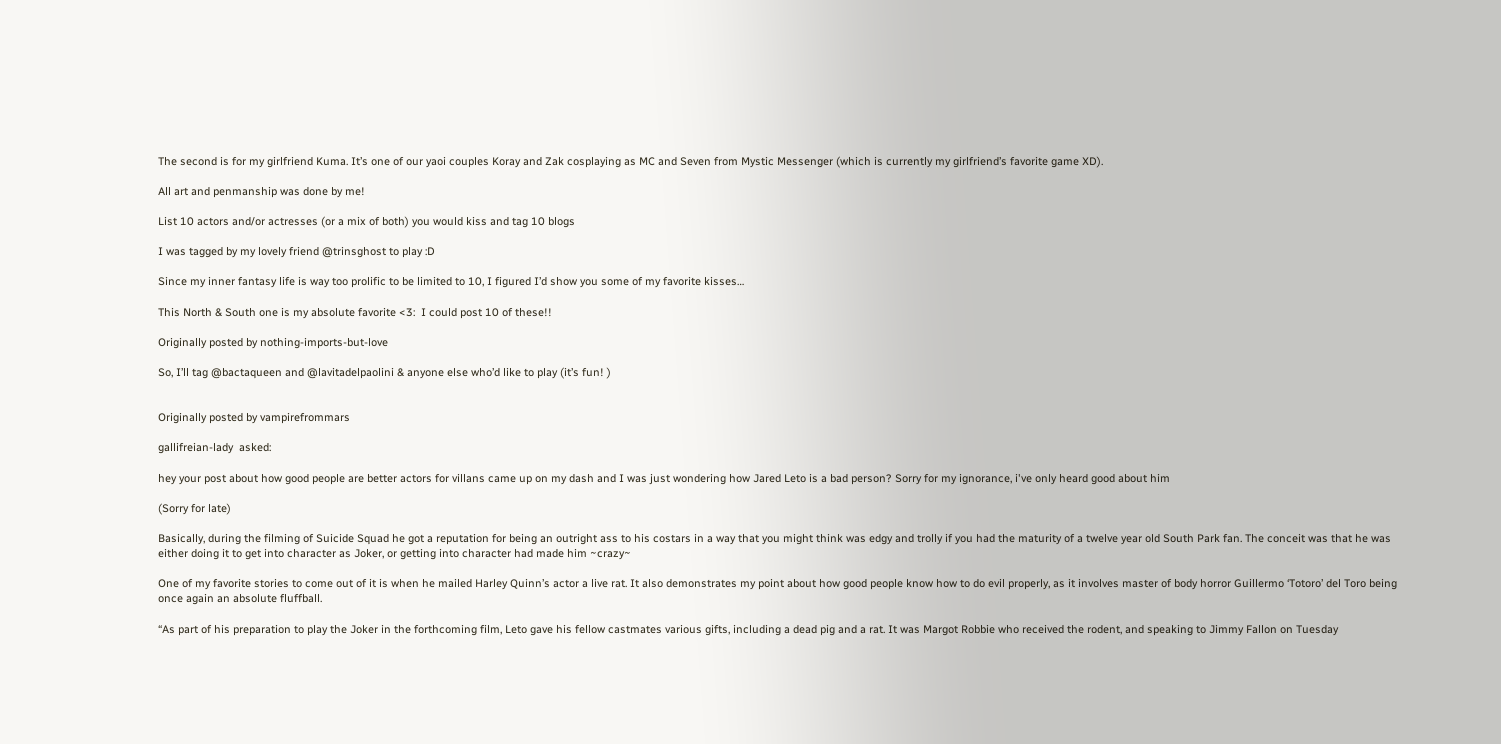The second is for my girlfriend Kuma. It’s one of our yaoi couples Koray and Zak cosplaying as MC and Seven from Mystic Messenger (which is currently my girlfriend’s favorite game XD).

All art and penmanship was done by me!

List 10 actors and/or actresses (or a mix of both) you would kiss and tag 10 blogs

I was tagged by my lovely friend @trinsghost to play :D

Since my inner fantasy life is way too prolific to be limited to 10, I figured I’d show you some of my favorite kisses…

This North & South one is my absolute favorite <3:  I could post 10 of these!!

Originally posted by nothing-imports-but-love

So, I’ll tag @bactaqueen and @lavitadelpaolini & anyone else who’d like to play (it’s fun! )


Originally posted by vampirefrommars

gallifreian-lady  asked:

hey your post about how good people are better actors for villans came up on my dash and I was just wondering how Jared Leto is a bad person? Sorry for my ignorance, i've only heard good about him

(Sorry for late)

Basically, during the filming of Suicide Squad he got a reputation for being an outright ass to his costars in a way that you might think was edgy and trolly if you had the maturity of a twelve year old South Park fan. The conceit was that he was either doing it to get into character as Joker, or getting into character had made him ~crazy~

One of my favorite stories to come out of it is when he mailed Harley Quinn’s actor a live rat. It also demonstrates my point about how good people know how to do evil properly, as it involves master of body horror Guillermo ‘Totoro’ del Toro being once again an absolute fluffball.

“As part of his preparation to play the Joker in the forthcoming film, Leto gave his fellow castmates various gifts, including a dead pig and a rat. It was Margot Robbie who received the rodent, and speaking to Jimmy Fallon on Tuesday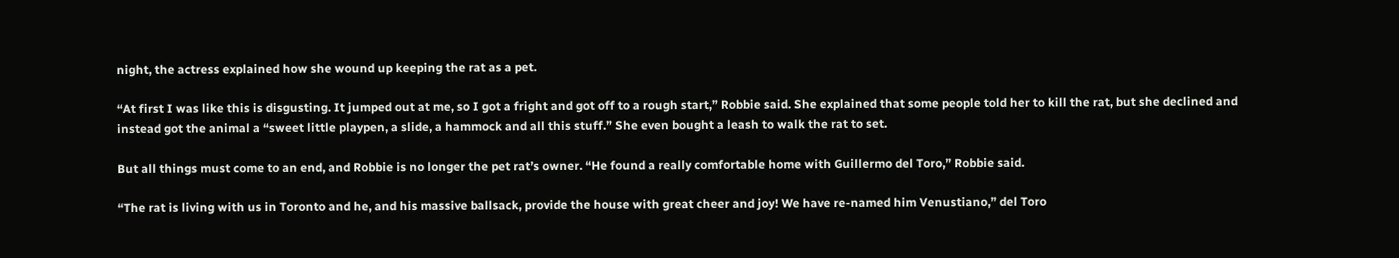night, the actress explained how she wound up keeping the rat as a pet.

“At first I was like this is disgusting. It jumped out at me, so I got a fright and got off to a rough start,” Robbie said. She explained that some people told her to kill the rat, but she declined and instead got the animal a “sweet little playpen, a slide, a hammock and all this stuff.” She even bought a leash to walk the rat to set.

But all things must come to an end, and Robbie is no longer the pet rat’s owner. “He found a really comfortable home with Guillermo del Toro,” Robbie said.

“The rat is living with us in Toronto and he, and his massive ballsack, provide the house with great cheer and joy! We have re-named him Venustiano,” del Toro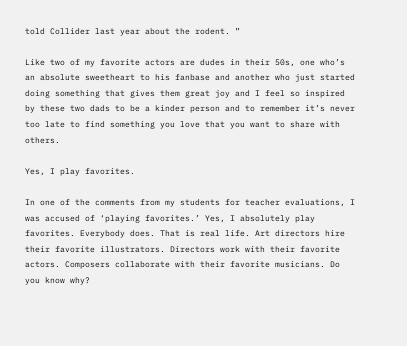told Collider last year about the rodent. ”

Like two of my favorite actors are dudes in their 50s, one who’s an absolute sweetheart to his fanbase and another who just started doing something that gives them great joy and I feel so inspired by these two dads to be a kinder person and to remember it’s never too late to find something you love that you want to share with others.

Yes, I play favorites.

In one of the comments from my students for teacher evaluations, I was accused of ‘playing favorites.’ Yes, I absolutely play favorites. Everybody does. That is real life. Art directors hire their favorite illustrators. Directors work with their favorite actors. Composers collaborate with their favorite musicians. Do you know why?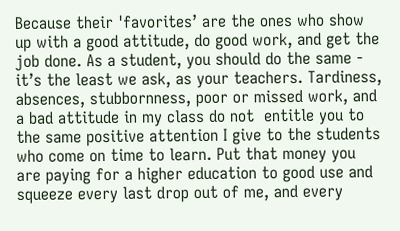Because their 'favorites’ are the ones who show up with a good attitude, do good work, and get the job done. As a student, you should do the same - it’s the least we ask, as your teachers. Tardiness, absences, stubbornness, poor or missed work, and a bad attitude in my class do not  entitle you to the same positive attention I give to the students who come on time to learn. Put that money you are paying for a higher education to good use and squeeze every last drop out of me, and every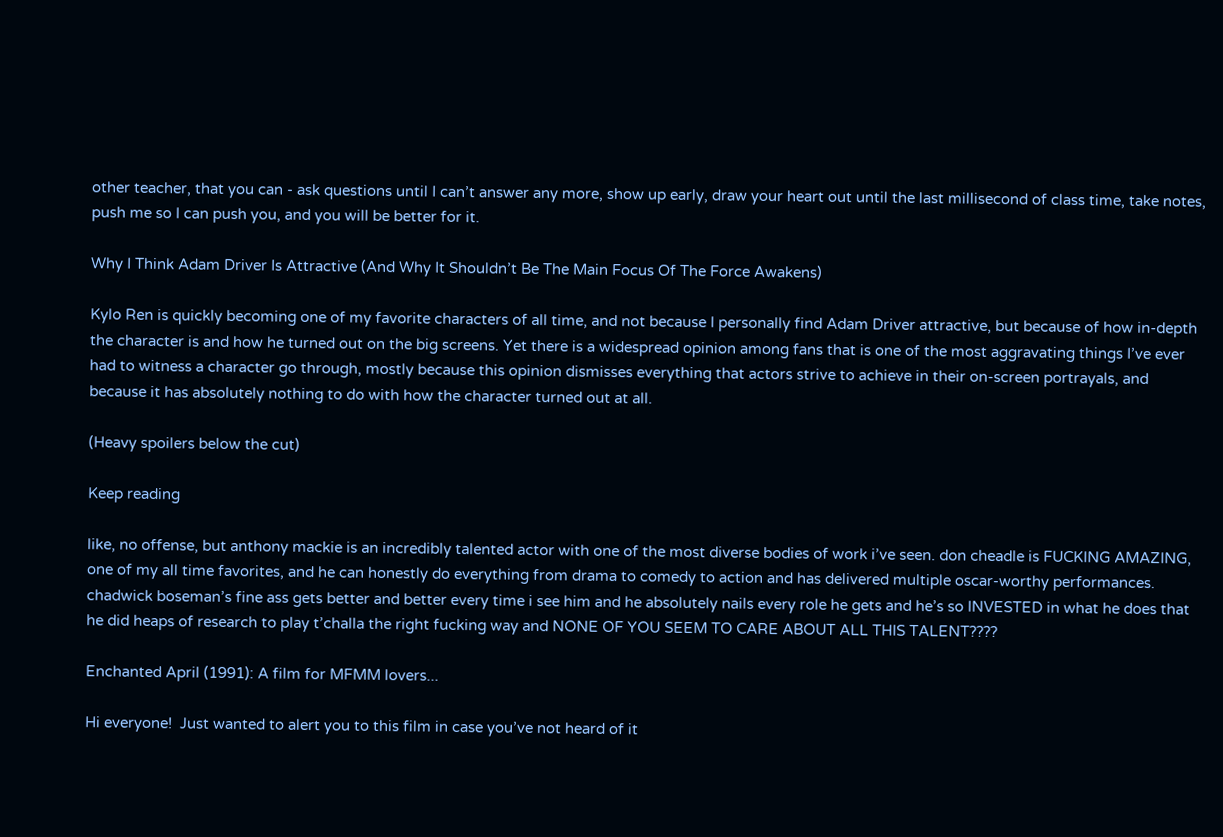other teacher, that you can - ask questions until I can’t answer any more, show up early, draw your heart out until the last millisecond of class time, take notes, push me so I can push you, and you will be better for it.

Why I Think Adam Driver Is Attractive (And Why It Shouldn’t Be The Main Focus Of The Force Awakens)

Kylo Ren is quickly becoming one of my favorite characters of all time, and not because I personally find Adam Driver attractive, but because of how in-depth the character is and how he turned out on the big screens. Yet there is a widespread opinion among fans that is one of the most aggravating things I’ve ever had to witness a character go through, mostly because this opinion dismisses everything that actors strive to achieve in their on-screen portrayals, and because it has absolutely nothing to do with how the character turned out at all.

(Heavy spoilers below the cut)

Keep reading

like, no offense, but anthony mackie is an incredibly talented actor with one of the most diverse bodies of work i’ve seen. don cheadle is FUCKING AMAZING, one of my all time favorites, and he can honestly do everything from drama to comedy to action and has delivered multiple oscar-worthy performances. chadwick boseman’s fine ass gets better and better every time i see him and he absolutely nails every role he gets and he’s so INVESTED in what he does that he did heaps of research to play t’challa the right fucking way and NONE OF YOU SEEM TO CARE ABOUT ALL THIS TALENT????

Enchanted April (1991): A film for MFMM lovers...

Hi everyone!  Just wanted to alert you to this film in case you’ve not heard of it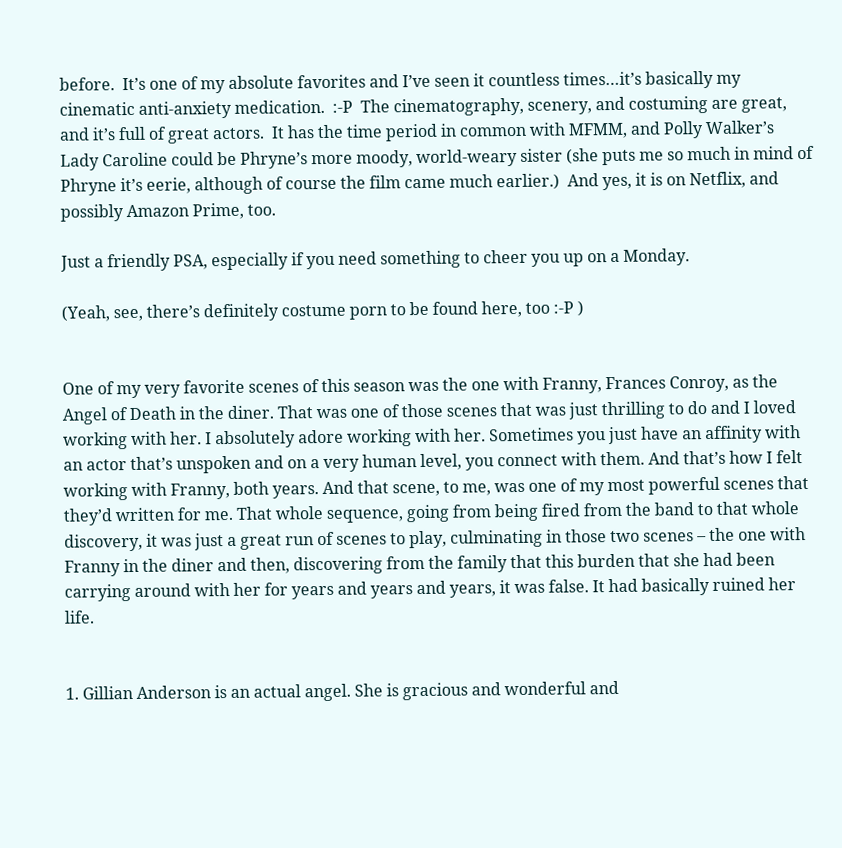before.  It’s one of my absolute favorites and I’ve seen it countless times…it’s basically my cinematic anti-anxiety medication.  :-P  The cinematography, scenery, and costuming are great, and it’s full of great actors.  It has the time period in common with MFMM, and Polly Walker’s Lady Caroline could be Phryne’s more moody, world-weary sister (she puts me so much in mind of Phryne it’s eerie, although of course the film came much earlier.)  And yes, it is on Netflix, and possibly Amazon Prime, too.

Just a friendly PSA, especially if you need something to cheer you up on a Monday.

(Yeah, see, there’s definitely costume porn to be found here, too :-P )


One of my very favorite scenes of this season was the one with Franny, Frances Conroy, as the Angel of Death in the diner. That was one of those scenes that was just thrilling to do and I loved working with her. I absolutely adore working with her. Sometimes you just have an affinity with an actor that’s unspoken and on a very human level, you connect with them. And that’s how I felt working with Franny, both years. And that scene, to me, was one of my most powerful scenes that they’d written for me. That whole sequence, going from being fired from the band to that whole discovery, it was just a great run of scenes to play, culminating in those two scenes – the one with Franny in the diner and then, discovering from the family that this burden that she had been carrying around with her for years and years and years, it was false. It had basically ruined her life.


1. Gillian Anderson is an actual angel. She is gracious and wonderful and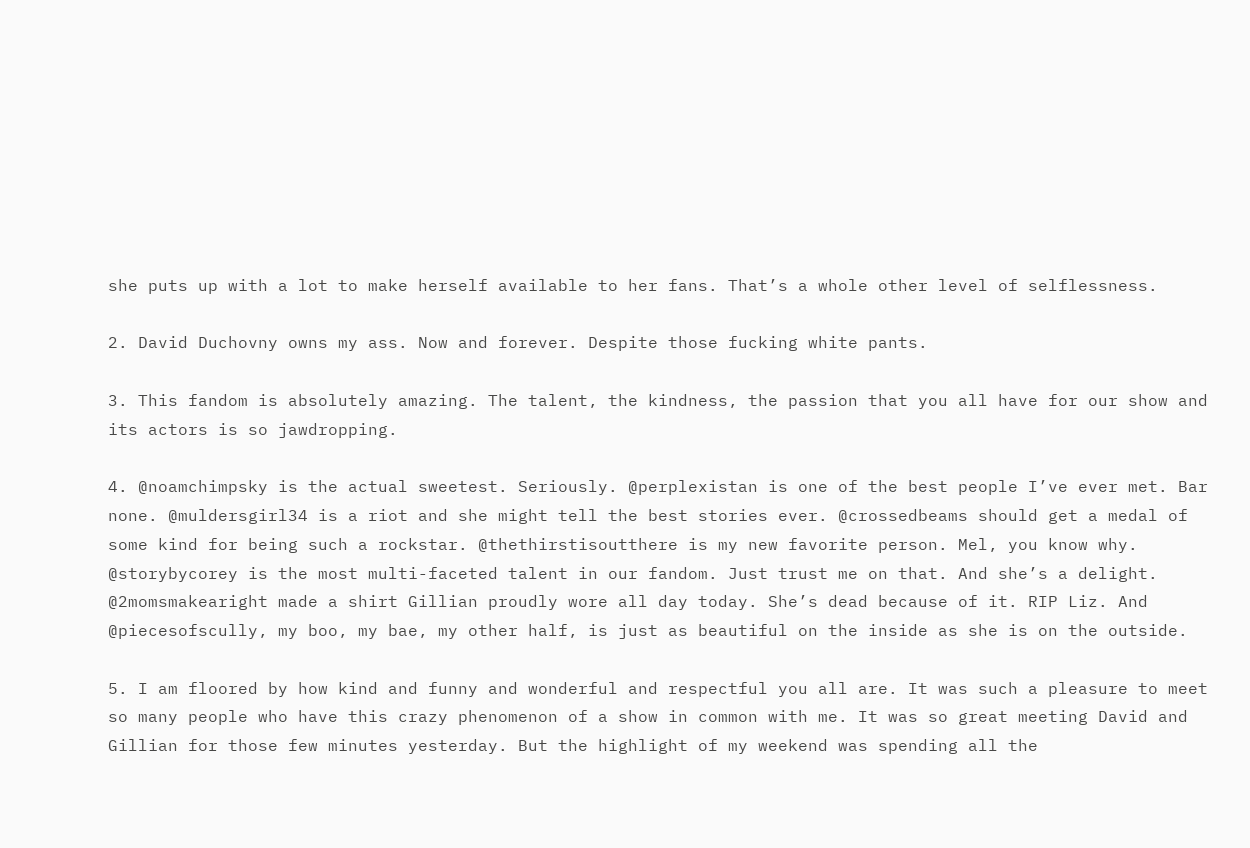she puts up with a lot to make herself available to her fans. That’s a whole other level of selflessness.

2. David Duchovny owns my ass. Now and forever. Despite those fucking white pants.

3. This fandom is absolutely amazing. The talent, the kindness, the passion that you all have for our show and its actors is so jawdropping.

4. @noamchimpsky is the actual sweetest. Seriously. @perplexistan is one of the best people I’ve ever met. Bar none. @muldersgirl34 is a riot and she might tell the best stories ever. @crossedbeams should get a medal of some kind for being such a rockstar. @thethirstisoutthere is my new favorite person. Mel, you know why. @storybycorey is the most multi-faceted talent in our fandom. Just trust me on that. And she’s a delight. @2momsmakearight made a shirt Gillian proudly wore all day today. She’s dead because of it. RIP Liz. And @piecesofscully, my boo, my bae, my other half, is just as beautiful on the inside as she is on the outside.

5. I am floored by how kind and funny and wonderful and respectful you all are. It was such a pleasure to meet so many people who have this crazy phenomenon of a show in common with me. It was so great meeting David and Gillian for those few minutes yesterday. But the highlight of my weekend was spending all the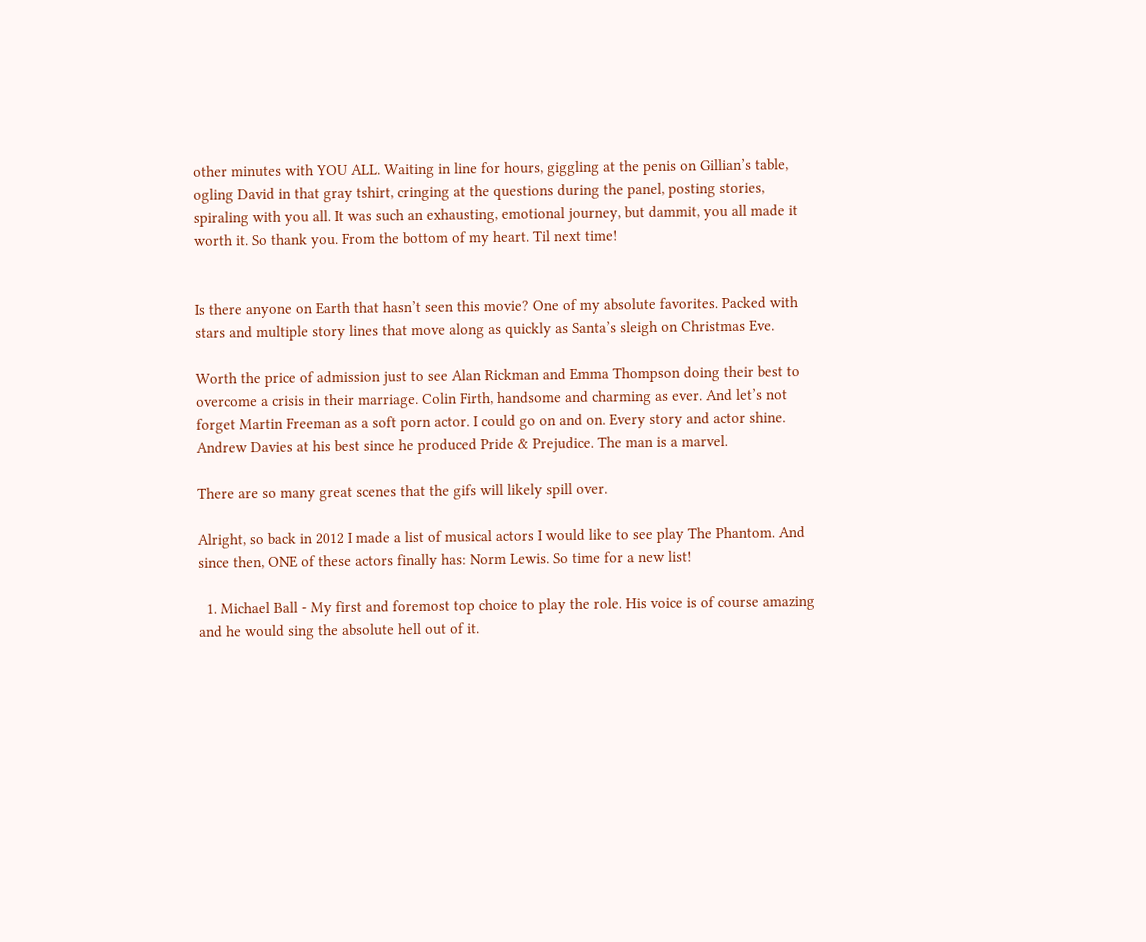other minutes with YOU ALL. Waiting in line for hours, giggling at the penis on Gillian’s table, ogling David in that gray tshirt, cringing at the questions during the panel, posting stories, spiraling with you all. It was such an exhausting, emotional journey, but dammit, you all made it worth it. So thank you. From the bottom of my heart. Til next time!


Is there anyone on Earth that hasn’t seen this movie? One of my absolute favorites. Packed with stars and multiple story lines that move along as quickly as Santa’s sleigh on Christmas Eve.

Worth the price of admission just to see Alan Rickman and Emma Thompson doing their best to overcome a crisis in their marriage. Colin Firth, handsome and charming as ever. And let’s not forget Martin Freeman as a soft porn actor. I could go on and on. Every story and actor shine. Andrew Davies at his best since he produced Pride & Prejudice. The man is a marvel.

There are so many great scenes that the gifs will likely spill over.

Alright, so back in 2012 I made a list of musical actors I would like to see play The Phantom. And since then, ONE of these actors finally has: Norm Lewis. So time for a new list!

  1. Michael Ball - My first and foremost top choice to play the role. His voice is of course amazing and he would sing the absolute hell out of it.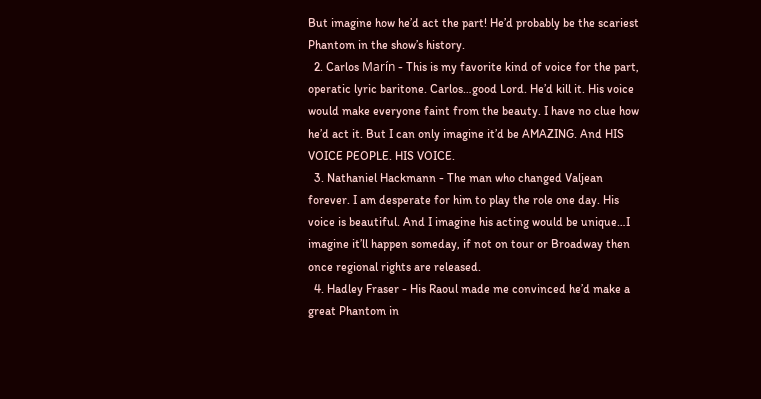But imagine how he’d act the part! He’d probably be the scariest Phantom in the show’s history.
  2. Carlos Marín - This is my favorite kind of voice for the part, operatic lyric baritone. Carlos…good Lord. He’d kill it. His voice would make everyone faint from the beauty. I have no clue how he’d act it. But I can only imagine it’d be AMAZING. And HIS VOICE PEOPLE. HIS VOICE.
  3. Nathaniel Hackmann - The man who changed Valjean forever. I am desperate for him to play the role one day. His voice is beautiful. And I imagine his acting would be unique…I imagine it’ll happen someday, if not on tour or Broadway then once regional rights are released.
  4. Hadley Fraser - His Raoul made me convinced he’d make a great Phantom in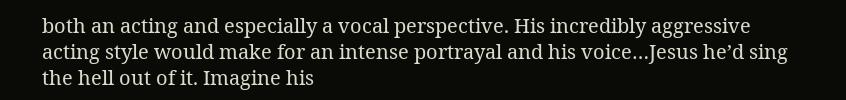both an acting and especially a vocal perspective. His incredibly aggressive acting style would make for an intense portrayal and his voice…Jesus he’d sing the hell out of it. Imagine his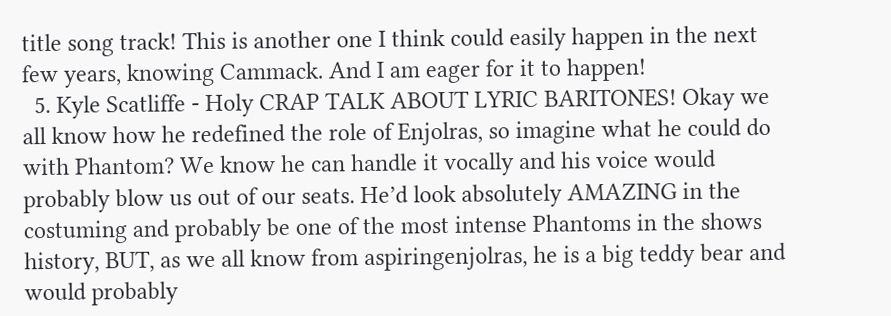title song track! This is another one I think could easily happen in the next few years, knowing Cammack. And I am eager for it to happen!
  5. Kyle Scatliffe - Holy CRAP TALK ABOUT LYRIC BARITONES! Okay we all know how he redefined the role of Enjolras, so imagine what he could do with Phantom? We know he can handle it vocally and his voice would probably blow us out of our seats. He’d look absolutely AMAZING in the costuming and probably be one of the most intense Phantoms in the shows history, BUT, as we all know from aspiringenjolras, he is a big teddy bear and would probably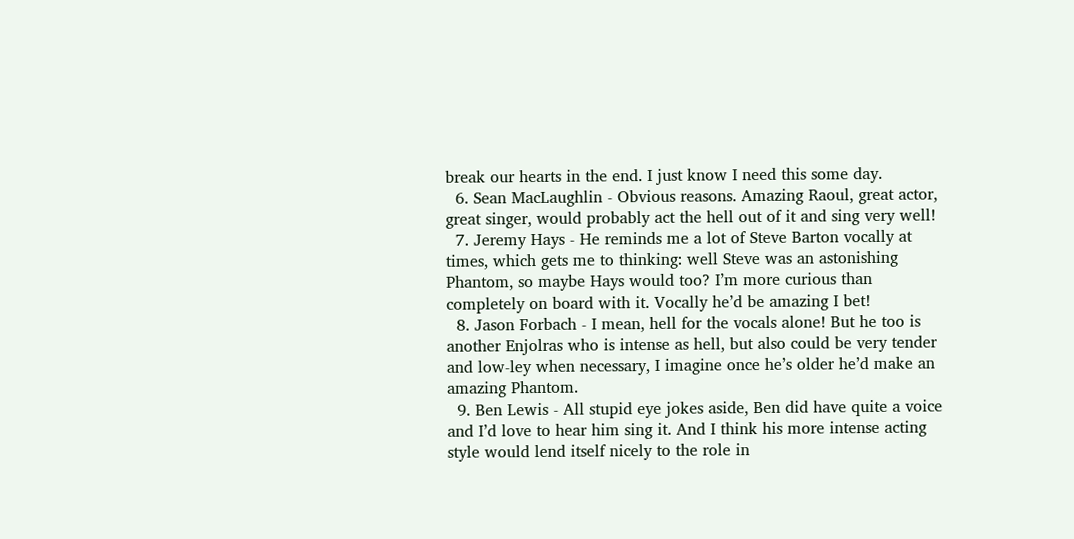break our hearts in the end. I just know I need this some day.
  6. Sean MacLaughlin - Obvious reasons. Amazing Raoul, great actor, great singer, would probably act the hell out of it and sing very well!
  7. Jeremy Hays - He reminds me a lot of Steve Barton vocally at times, which gets me to thinking: well Steve was an astonishing Phantom, so maybe Hays would too? I’m more curious than completely on board with it. Vocally he’d be amazing I bet!
  8. Jason Forbach - I mean, hell for the vocals alone! But he too is another Enjolras who is intense as hell, but also could be very tender and low-ley when necessary, I imagine once he’s older he’d make an amazing Phantom.
  9. Ben Lewis - All stupid eye jokes aside, Ben did have quite a voice and I’d love to hear him sing it. And I think his more intense acting style would lend itself nicely to the role in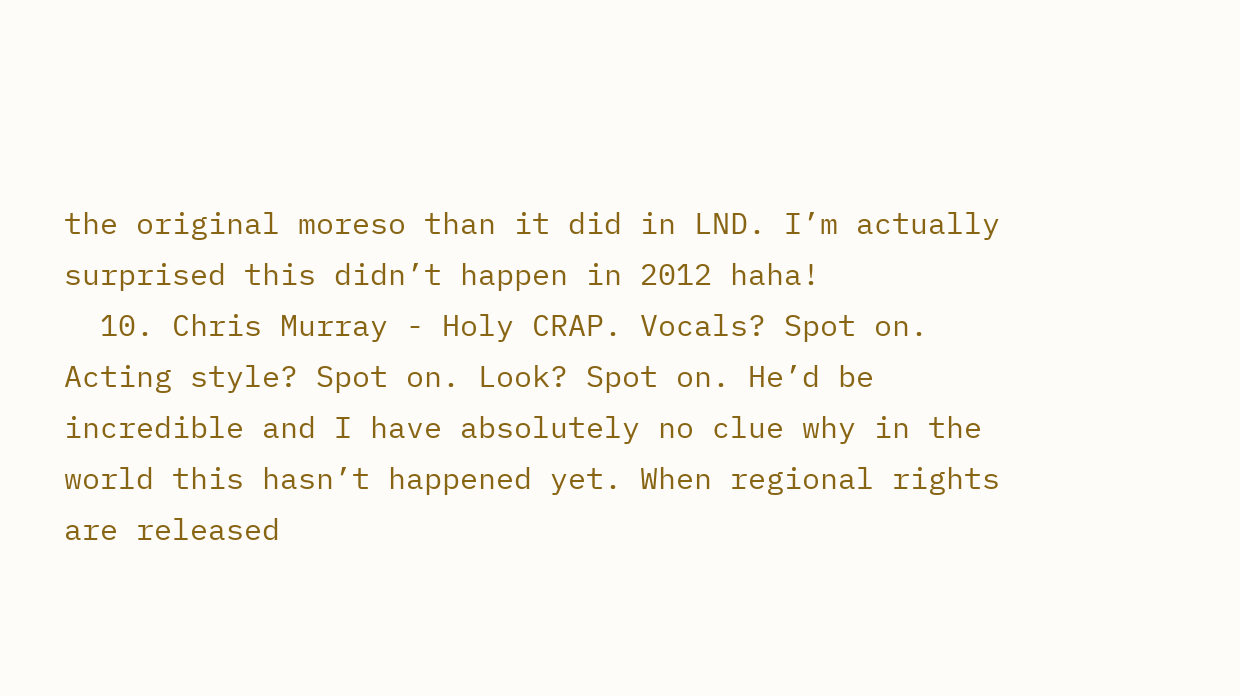the original moreso than it did in LND. I’m actually surprised this didn’t happen in 2012 haha!
  10. Chris Murray - Holy CRAP. Vocals? Spot on. Acting style? Spot on. Look? Spot on. He’d be incredible and I have absolutely no clue why in the world this hasn’t happened yet. When regional rights are released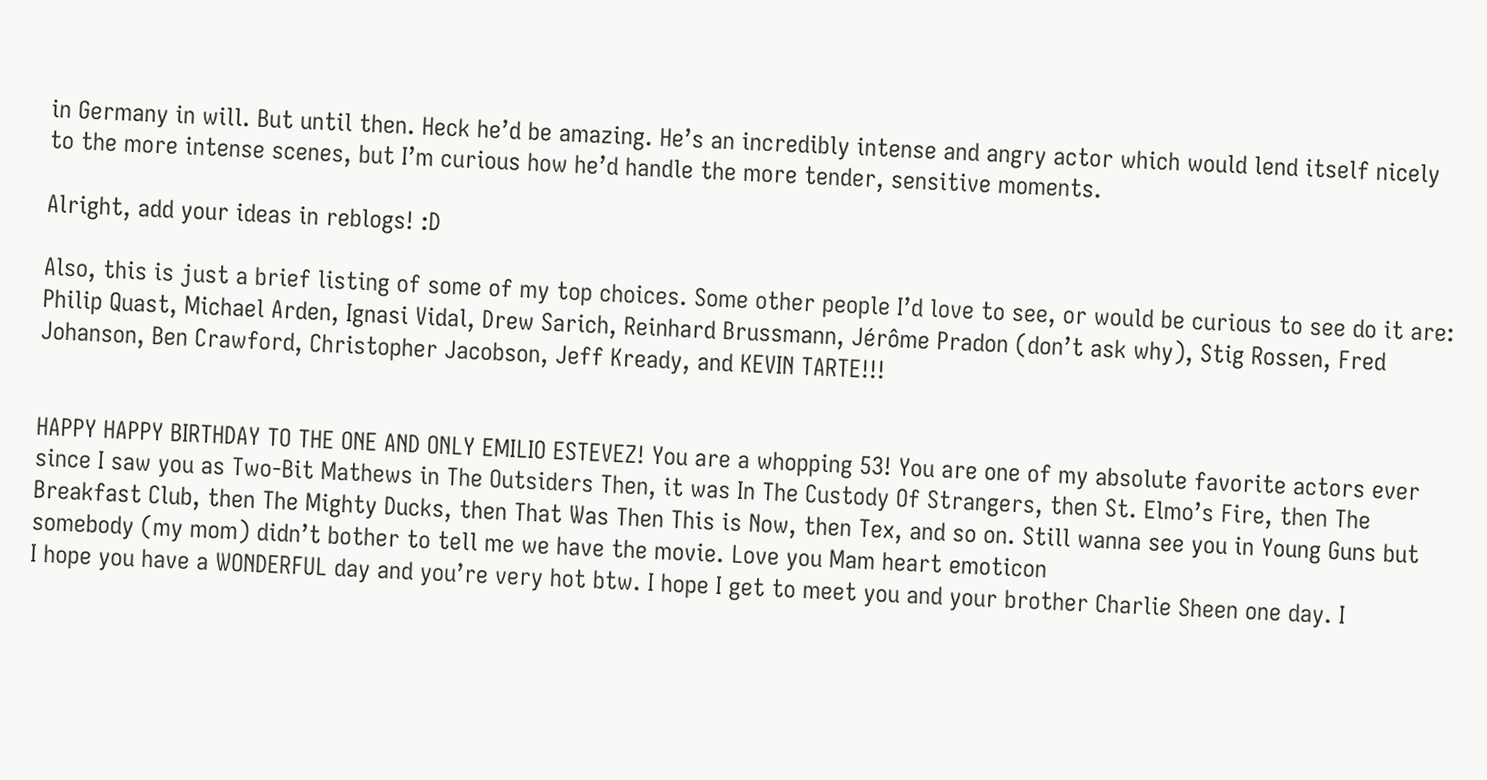in Germany in will. But until then. Heck he’d be amazing. He’s an incredibly intense and angry actor which would lend itself nicely to the more intense scenes, but I’m curious how he’d handle the more tender, sensitive moments.

Alright, add your ideas in reblogs! :D

Also, this is just a brief listing of some of my top choices. Some other people I’d love to see, or would be curious to see do it are: Philip Quast, Michael Arden, Ignasi Vidal, Drew Sarich, Reinhard Brussmann, Jérôme Pradon (don’t ask why), Stig Rossen, Fred Johanson, Ben Crawford, Christopher Jacobson, Jeff Kready, and KEVIN TARTE!!!


HAPPY HAPPY BIRTHDAY TO THE ONE AND ONLY EMILIO ESTEVEZ! You are a whopping 53! You are one of my absolute favorite actors ever since I saw you as Two-Bit Mathews in The Outsiders Then, it was In The Custody Of Strangers, then St. Elmo’s Fire, then The Breakfast Club, then The Mighty Ducks, then That Was Then This is Now, then Tex, and so on. Still wanna see you in Young Guns but somebody (my mom) didn’t bother to tell me we have the movie. Love you Mam heart emoticon
I hope you have a WONDERFUL day and you’re very hot btw. I hope I get to meet you and your brother Charlie Sheen one day. I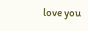love you